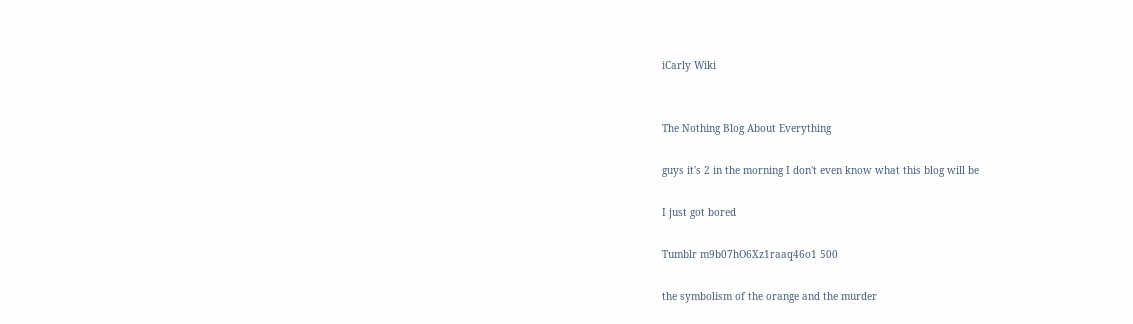iCarly Wiki


The Nothing Blog About Everything

guys it's 2 in the morning I don't even know what this blog will be

I just got bored

Tumblr m9b07hO6Xz1raaq46o1 500

the symbolism of the orange and the murder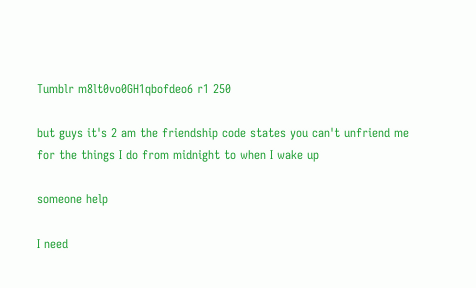Tumblr m8lt0vo0GH1qbofdeo6 r1 250

but guys it's 2 am the friendship code states you can't unfriend me for the things I do from midnight to when I wake up

someone help

I need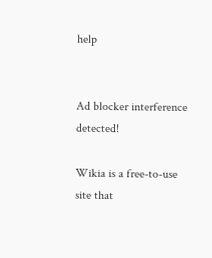help


Ad blocker interference detected!

Wikia is a free-to-use site that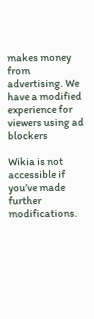makes money from advertising. We have a modified experience for viewers using ad blockers

Wikia is not accessible if you’ve made further modifications.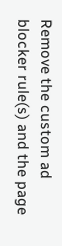Remove the custom ad blocker rule(s) and the page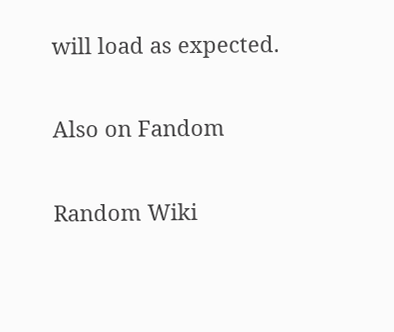will load as expected.

Also on Fandom

Random Wiki